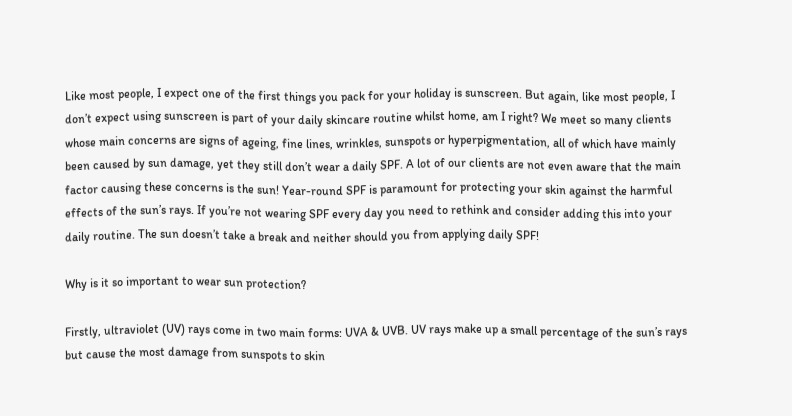Like most people, I expect one of the first things you pack for your holiday is sunscreen. But again, like most people, I don’t expect using sunscreen is part of your daily skincare routine whilst home, am I right? We meet so many clients whose main concerns are signs of ageing, fine lines, wrinkles, sunspots or hyperpigmentation, all of which have mainly been caused by sun damage, yet they still don’t wear a daily SPF. A lot of our clients are not even aware that the main factor causing these concerns is the sun! Year-round SPF is paramount for protecting your skin against the harmful effects of the sun’s rays. If you’re not wearing SPF every day you need to rethink and consider adding this into your daily routine. The sun doesn’t take a break and neither should you from applying daily SPF!

Why is it so important to wear sun protection?

Firstly, ultraviolet (UV) rays come in two main forms: UVA & UVB. UV rays make up a small percentage of the sun’s rays but cause the most damage from sunspots to skin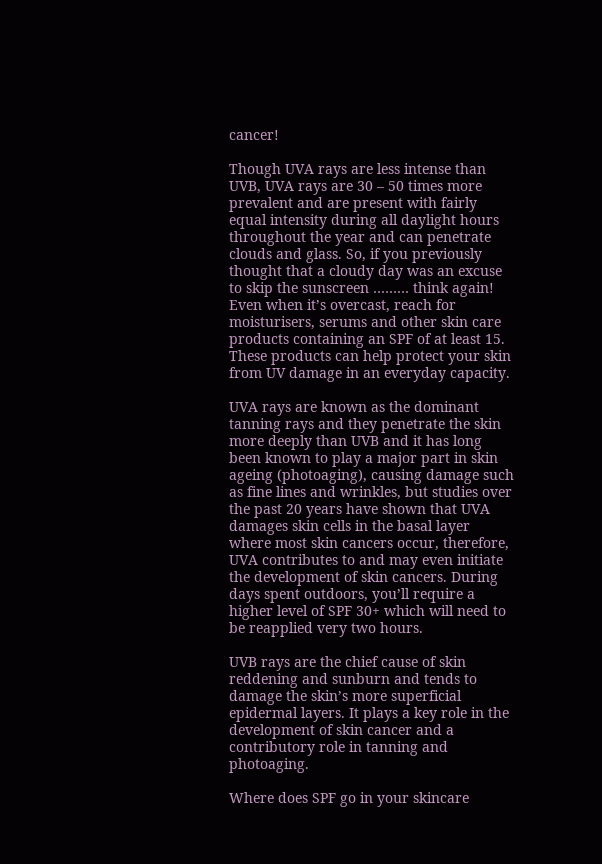cancer!

Though UVA rays are less intense than UVB, UVA rays are 30 – 50 times more prevalent and are present with fairly equal intensity during all daylight hours throughout the year and can penetrate clouds and glass. So, if you previously thought that a cloudy day was an excuse to skip the sunscreen ……… think again! Even when it’s overcast, reach for moisturisers, serums and other skin care products containing an SPF of at least 15. These products can help protect your skin from UV damage in an everyday capacity.

UVA rays are known as the dominant tanning rays and they penetrate the skin more deeply than UVB and it has long been known to play a major part in skin ageing (photoaging), causing damage such as fine lines and wrinkles, but studies over the past 20 years have shown that UVA damages skin cells in the basal layer where most skin cancers occur, therefore, UVA contributes to and may even initiate the development of skin cancers. During days spent outdoors, you’ll require a higher level of SPF 30+ which will need to be reapplied very two hours.

UVB rays are the chief cause of skin reddening and sunburn and tends to damage the skin’s more superficial epidermal layers. It plays a key role in the development of skin cancer and a contributory role in tanning and photoaging.

Where does SPF go in your skincare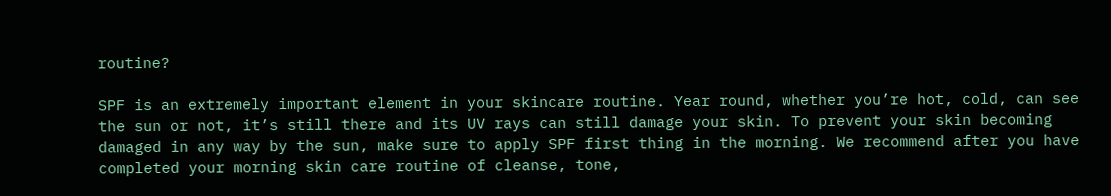routine?

SPF is an extremely important element in your skincare routine. Year round, whether you’re hot, cold, can see the sun or not, it’s still there and its UV rays can still damage your skin. To prevent your skin becoming damaged in any way by the sun, make sure to apply SPF first thing in the morning. We recommend after you have completed your morning skin care routine of cleanse, tone,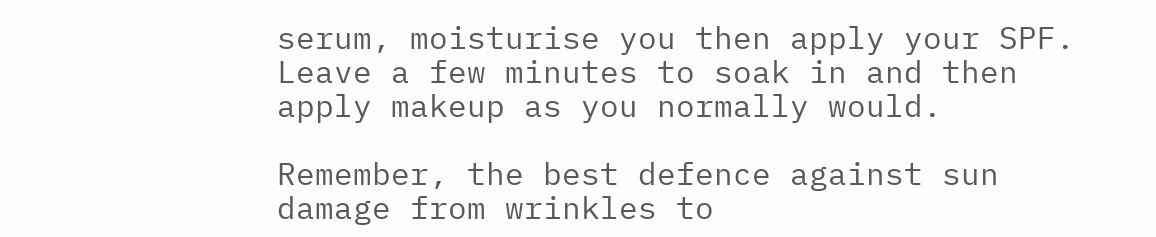serum, moisturise you then apply your SPF. Leave a few minutes to soak in and then apply makeup as you normally would.

Remember, the best defence against sun damage from wrinkles to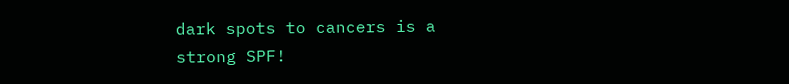dark spots to cancers is a strong SPF!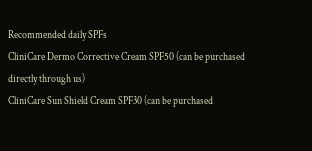Recommended daily SPFs
CliniCare Dermo Corrective Cream SPF50 (can be purchased directly through us)
CliniCare Sun Shield Cream SPF30 (can be purchased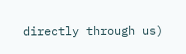directly through us)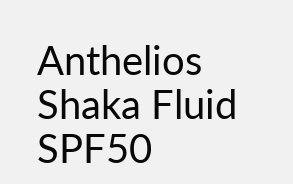Anthelios Shaka Fluid SPF50